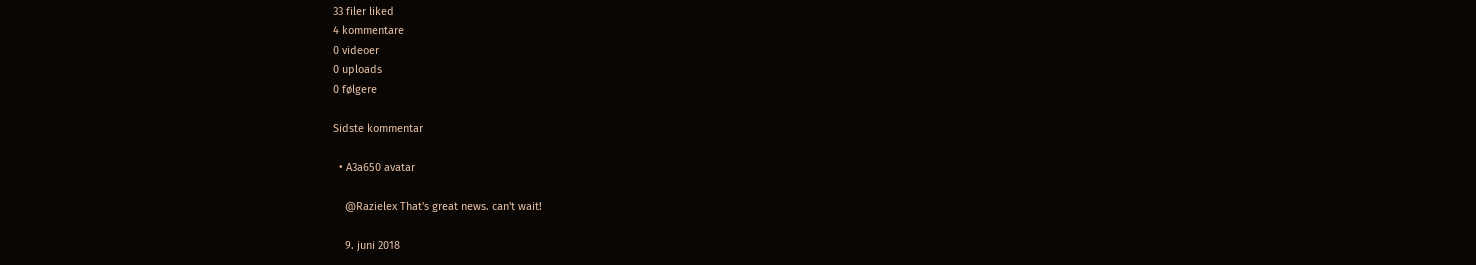33 filer liked
4 kommentare
0 videoer
0 uploads
0 følgere

Sidste kommentar

  • A3a650 avatar

    @Razielex That's great news. can't wait!

    9. juni 2018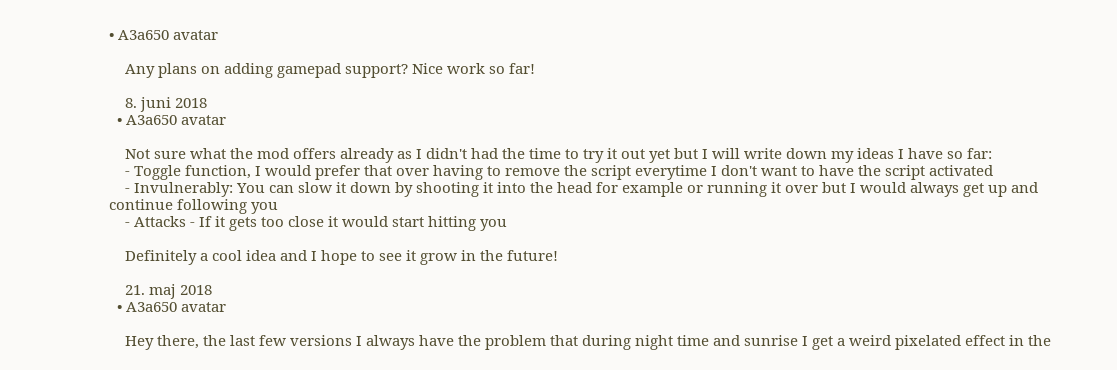• A3a650 avatar

    Any plans on adding gamepad support? Nice work so far!

    8. juni 2018
  • A3a650 avatar

    Not sure what the mod offers already as I didn't had the time to try it out yet but I will write down my ideas I have so far:
    - Toggle function, I would prefer that over having to remove the script everytime I don't want to have the script activated
    - Invulnerably: You can slow it down by shooting it into the head for example or running it over but I would always get up and continue following you
    - Attacks - If it gets too close it would start hitting you

    Definitely a cool idea and I hope to see it grow in the future!

    21. maj 2018
  • A3a650 avatar

    Hey there, the last few versions I always have the problem that during night time and sunrise I get a weird pixelated effect in the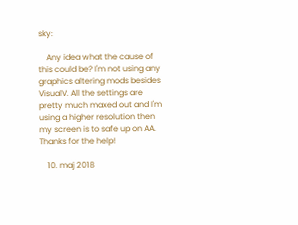sky:

    Any idea what the cause of this could be? I'm not using any graphics altering mods besides VisualV. All the settings are pretty much maxed out and I'm using a higher resolution then my screen is to safe up on AA. Thanks for the help!

    10. maj 2018